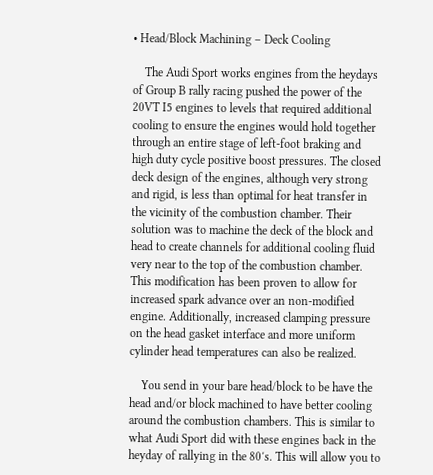• Head/Block Machining – Deck Cooling

    The Audi Sport works engines from the heydays of Group B rally racing pushed the power of the 20VT I5 engines to levels that required additional cooling to ensure the engines would hold together through an entire stage of left-foot braking and high duty cycle positive boost pressures. The closed deck design of the engines, although very strong and rigid, is less than optimal for heat transfer in the vicinity of the combustion chamber. Their solution was to machine the deck of the block and head to create channels for additional cooling fluid very near to the top of the combustion chamber. This modification has been proven to allow for increased spark advance over an non-modified engine. Additionally, increased clamping pressure on the head gasket interface and more uniform cylinder head temperatures can also be realized.

    You send in your bare head/block to be have the head and/or block machined to have better cooling around the combustion chambers. This is similar to what Audi Sport did with these engines back in the heyday of rallying in the 80′s. This will allow you to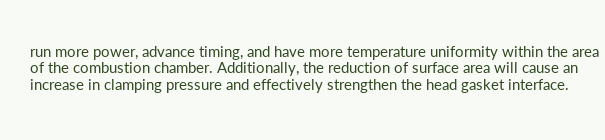run more power, advance timing, and have more temperature uniformity within the area of the combustion chamber. Additionally, the reduction of surface area will cause an increase in clamping pressure and effectively strengthen the head gasket interface.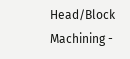Head/Block Machining -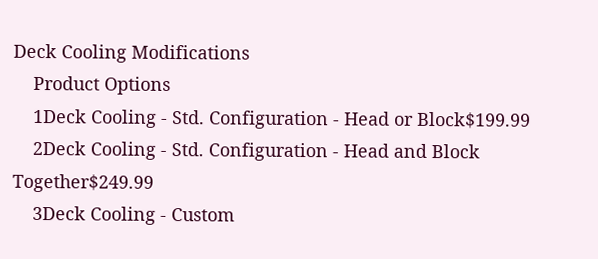Deck Cooling Modifications
    Product Options
    1Deck Cooling - Std. Configuration - Head or Block$199.99
    2Deck Cooling - Std. Configuration - Head and Block Together$249.99
    3Deck Cooling - Custom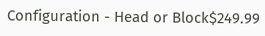Configuration - Head or Block$249.99